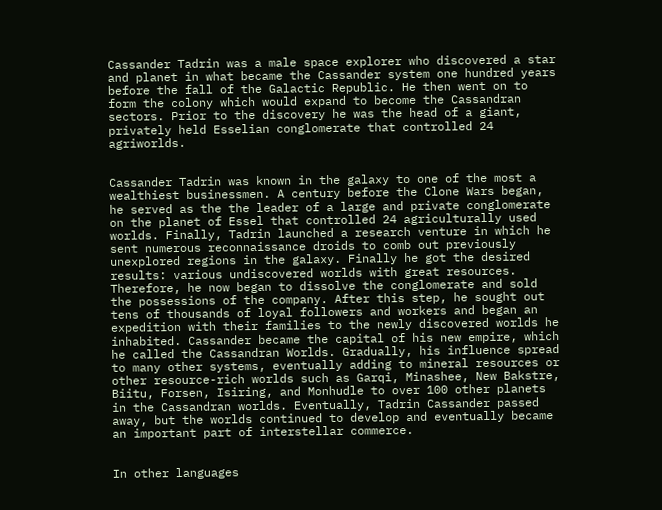Cassander Tadrin was a male space explorer who discovered a star and planet in what became the Cassander system one hundred years before the fall of the Galactic Republic. He then went on to form the colony which would expand to become the Cassandran sectors. Prior to the discovery he was the head of a giant, privately held Esselian conglomerate that controlled 24 agriworlds.


Cassander Tadrin was known in the galaxy to one of the most a wealthiest businessmen. A century before the Clone Wars began, he served as the the leader of a large and private conglomerate on the planet of Essel that controlled 24 agriculturally used worlds. Finally, Tadrin launched a research venture in which he sent numerous reconnaissance droids to comb out previously unexplored regions in the galaxy. Finally he got the desired results: various undiscovered worlds with great resources. Therefore, he now began to dissolve the conglomerate and sold the possessions of the company. After this step, he sought out tens of thousands of loyal followers and workers and began an expedition with their families to the newly discovered worlds he inhabited. Cassander became the capital of his new empire, which he called the Cassandran Worlds. Gradually, his influence spread to many other systems, eventually adding to mineral resources or other resource-rich worlds such as Garqi, Minashee, New Bakstre, Biitu, Forsen, Isiring, and Monhudle to over 100 other planets in the Cassandran worlds. Eventually, Tadrin Cassander passed away, but the worlds continued to develop and eventually became an important part of interstellar commerce.


In other languages